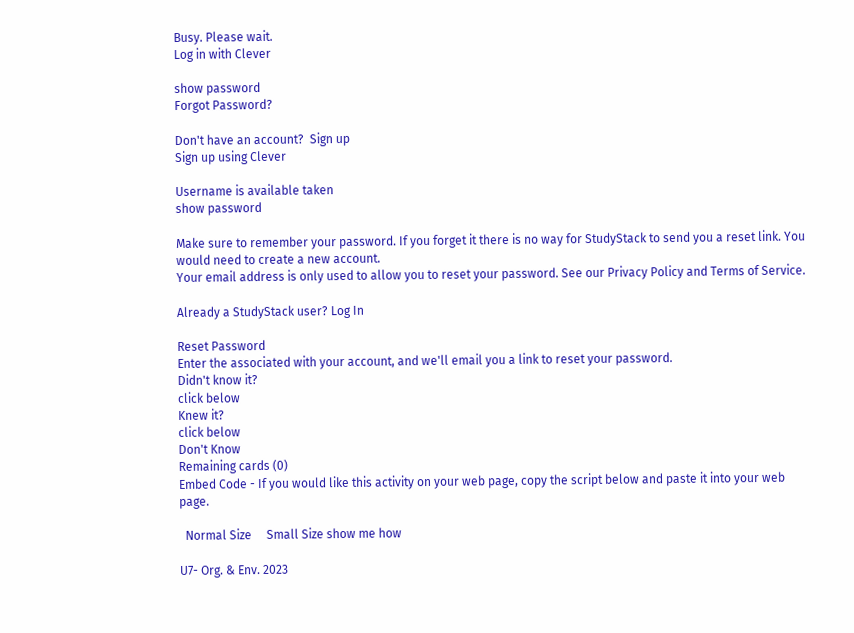Busy. Please wait.
Log in with Clever

show password
Forgot Password?

Don't have an account?  Sign up
Sign up using Clever

Username is available taken
show password

Make sure to remember your password. If you forget it there is no way for StudyStack to send you a reset link. You would need to create a new account.
Your email address is only used to allow you to reset your password. See our Privacy Policy and Terms of Service.

Already a StudyStack user? Log In

Reset Password
Enter the associated with your account, and we'll email you a link to reset your password.
Didn't know it?
click below
Knew it?
click below
Don't Know
Remaining cards (0)
Embed Code - If you would like this activity on your web page, copy the script below and paste it into your web page.

  Normal Size     Small Size show me how

U7- Org. & Env. 2023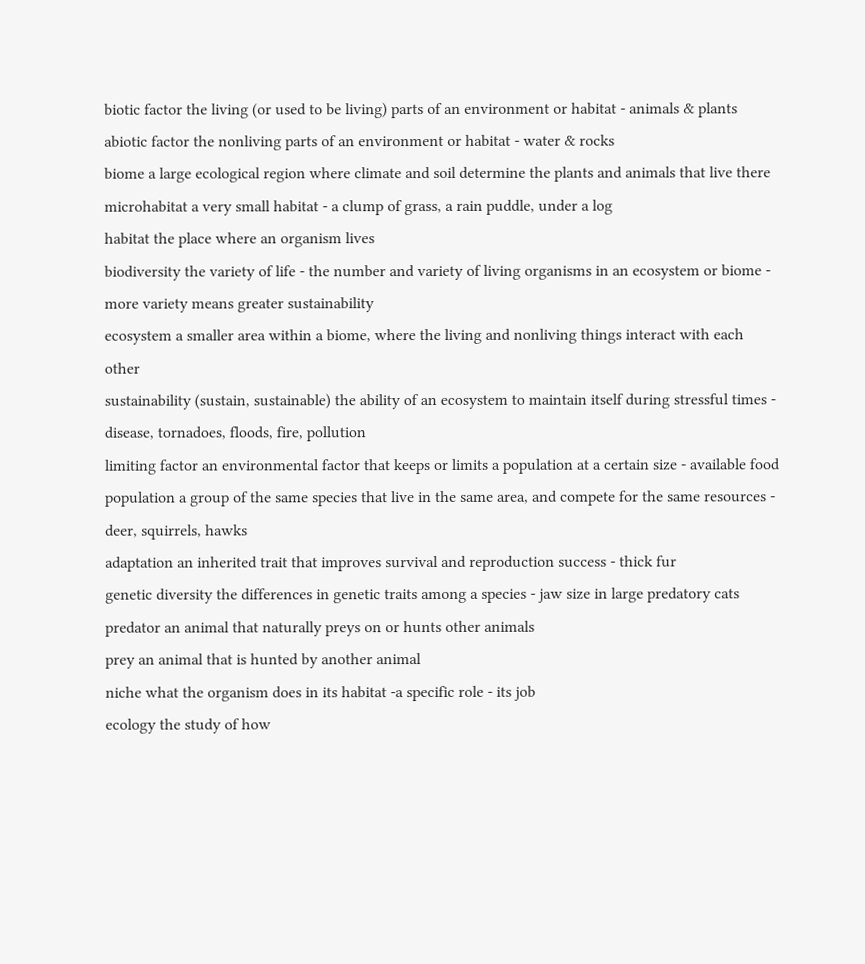biotic factor the living (or used to be living) parts of an environment or habitat - animals & plants
abiotic factor the nonliving parts of an environment or habitat - water & rocks
biome a large ecological region where climate and soil determine the plants and animals that live there
microhabitat a very small habitat - a clump of grass, a rain puddle, under a log
habitat the place where an organism lives
biodiversity the variety of life - the number and variety of living organisms in an ecosystem or biome - more variety means greater sustainability
ecosystem a smaller area within a biome, where the living and nonliving things interact with each other
sustainability (sustain, sustainable) the ability of an ecosystem to maintain itself during stressful times - disease, tornadoes, floods, fire, pollution
limiting factor an environmental factor that keeps or limits a population at a certain size - available food
population a group of the same species that live in the same area, and compete for the same resources - deer, squirrels, hawks
adaptation an inherited trait that improves survival and reproduction success - thick fur
genetic diversity the differences in genetic traits among a species - jaw size in large predatory cats
predator an animal that naturally preys on or hunts other animals
prey an animal that is hunted by another animal
niche what the organism does in its habitat -a specific role - its job
ecology the study of how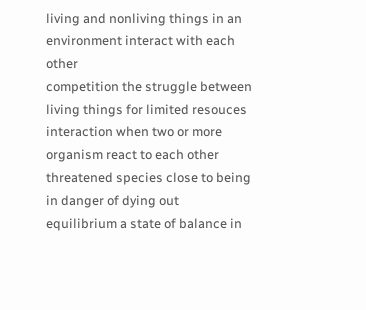living and nonliving things in an environment interact with each other
competition the struggle between living things for limited resouces
interaction when two or more organism react to each other
threatened species close to being in danger of dying out
equilibrium a state of balance in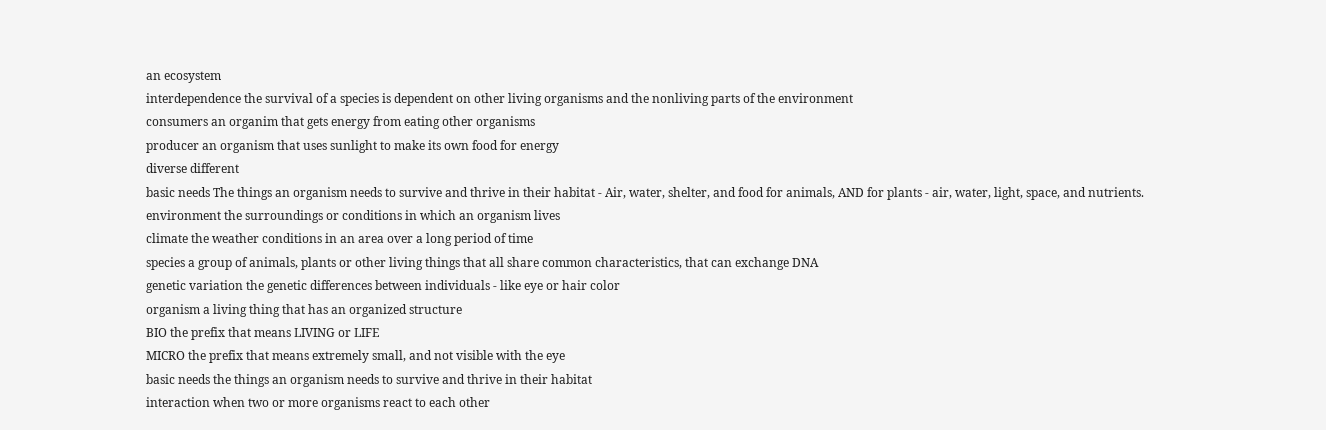an ecosystem
interdependence the survival of a species is dependent on other living organisms and the nonliving parts of the environment
consumers an organim that gets energy from eating other organisms
producer an organism that uses sunlight to make its own food for energy
diverse different
basic needs The things an organism needs to survive and thrive in their habitat - Air, water, shelter, and food for animals, AND for plants - air, water, light, space, and nutrients.
environment the surroundings or conditions in which an organism lives
climate the weather conditions in an area over a long period of time
species a group of animals, plants or other living things that all share common characteristics, that can exchange DNA
genetic variation the genetic differences between individuals - like eye or hair color
organism a living thing that has an organized structure
BIO the prefix that means LIVING or LIFE
MICRO the prefix that means extremely small, and not visible with the eye
basic needs the things an organism needs to survive and thrive in their habitat
interaction when two or more organisms react to each other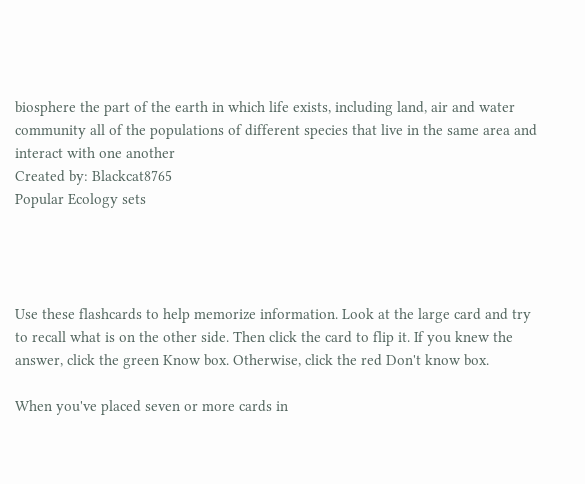biosphere the part of the earth in which life exists, including land, air and water
community all of the populations of different species that live in the same area and interact with one another
Created by: Blackcat8765
Popular Ecology sets




Use these flashcards to help memorize information. Look at the large card and try to recall what is on the other side. Then click the card to flip it. If you knew the answer, click the green Know box. Otherwise, click the red Don't know box.

When you've placed seven or more cards in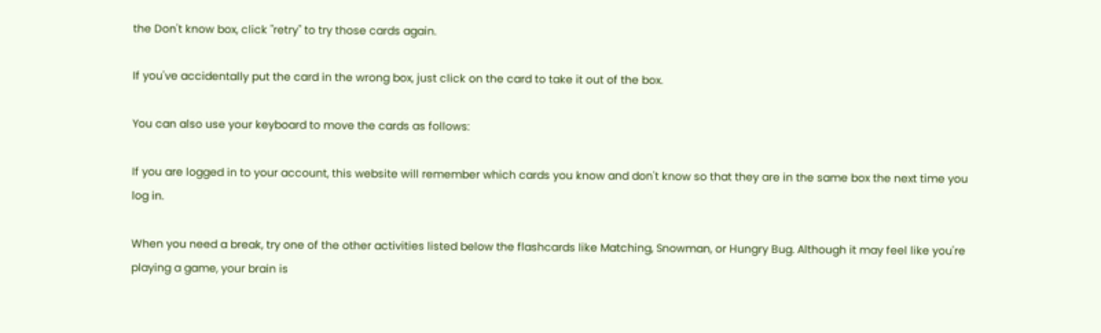the Don't know box, click "retry" to try those cards again.

If you've accidentally put the card in the wrong box, just click on the card to take it out of the box.

You can also use your keyboard to move the cards as follows:

If you are logged in to your account, this website will remember which cards you know and don't know so that they are in the same box the next time you log in.

When you need a break, try one of the other activities listed below the flashcards like Matching, Snowman, or Hungry Bug. Although it may feel like you're playing a game, your brain is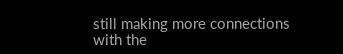still making more connections with the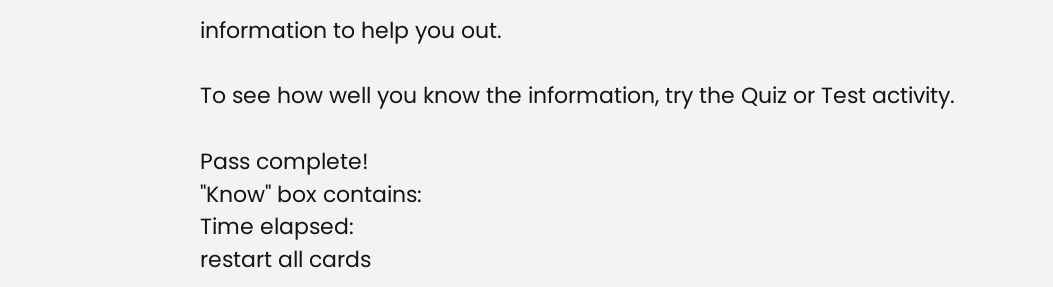information to help you out.

To see how well you know the information, try the Quiz or Test activity.

Pass complete!
"Know" box contains:
Time elapsed:
restart all cards